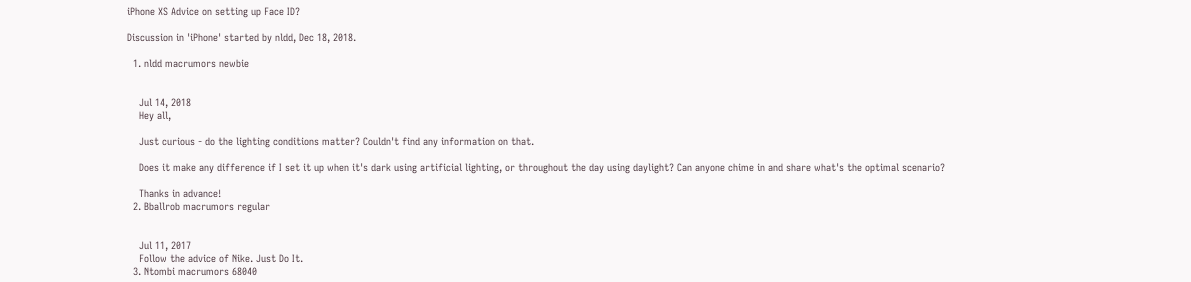iPhone XS Advice on setting up Face ID?

Discussion in 'iPhone' started by nldd, Dec 18, 2018.

  1. nldd macrumors newbie


    Jul 14, 2018
    Hey all,

    Just curious - do the lighting conditions matter? Couldn't find any information on that.

    Does it make any difference if I set it up when it's dark using artificial lighting, or throughout the day using daylight? Can anyone chime in and share what's the optimal scenario?

    Thanks in advance!
  2. Bballrob macrumors regular


    Jul 11, 2017
    Follow the advice of Nike. Just Do It.
  3. Ntombi macrumors 68040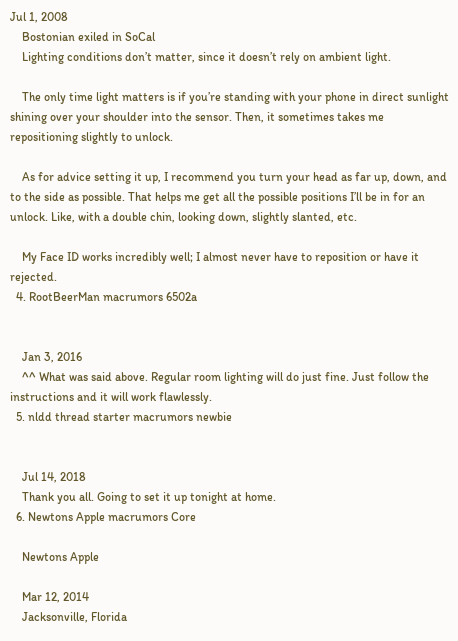Jul 1, 2008
    Bostonian exiled in SoCal
    Lighting conditions don’t matter, since it doesn’t rely on ambient light.

    The only time light matters is if you’re standing with your phone in direct sunlight shining over your shoulder into the sensor. Then, it sometimes takes me repositioning slightly to unlock.

    As for advice setting it up, I recommend you turn your head as far up, down, and to the side as possible. That helps me get all the possible positions I’ll be in for an unlock. Like, with a double chin, looking down, slightly slanted, etc.

    My Face ID works incredibly well; I almost never have to reposition or have it rejected.
  4. RootBeerMan macrumors 6502a


    Jan 3, 2016
    ^^ What was said above. Regular room lighting will do just fine. Just follow the instructions and it will work flawlessly.
  5. nldd thread starter macrumors newbie


    Jul 14, 2018
    Thank you all. Going to set it up tonight at home.
  6. Newtons Apple macrumors Core

    Newtons Apple

    Mar 12, 2014
    Jacksonville, Florida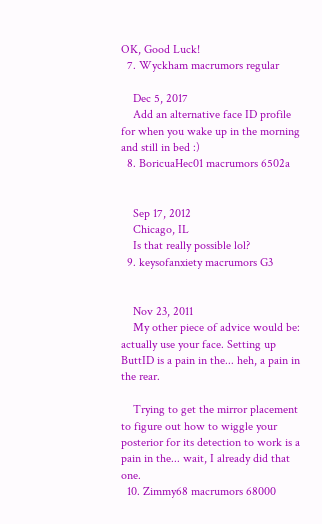OK, Good Luck!
  7. Wyckham macrumors regular

    Dec 5, 2017
    Add an alternative face ID profile for when you wake up in the morning and still in bed :)
  8. BoricuaHec01 macrumors 6502a


    Sep 17, 2012
    Chicago, IL
    Is that really possible lol?
  9. keysofanxiety macrumors G3


    Nov 23, 2011
    My other piece of advice would be: actually use your face. Setting up ButtID is a pain in the... heh, a pain in the rear.

    Trying to get the mirror placement to figure out how to wiggle your posterior for its detection to work is a pain in the... wait, I already did that one.
  10. Zimmy68 macrumors 68000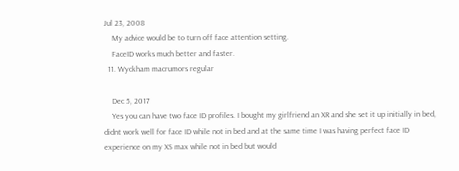Jul 23, 2008
    My advice would be to turn off face attention setting.
    FaceID works much better and faster.
  11. Wyckham macrumors regular

    Dec 5, 2017
    Yes you can have two face ID profiles. I bought my girlfriend an XR and she set it up initially in bed, didnt work well for face ID while not in bed and at the same time I was having perfect face ID experience on my XS max while not in bed but would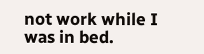not work while I was in bed.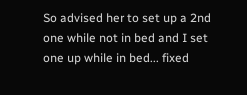So advised her to set up a 2nd one while not in bed and I set one up while in bed... fixed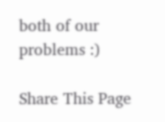both of our problems :)

Share This Page